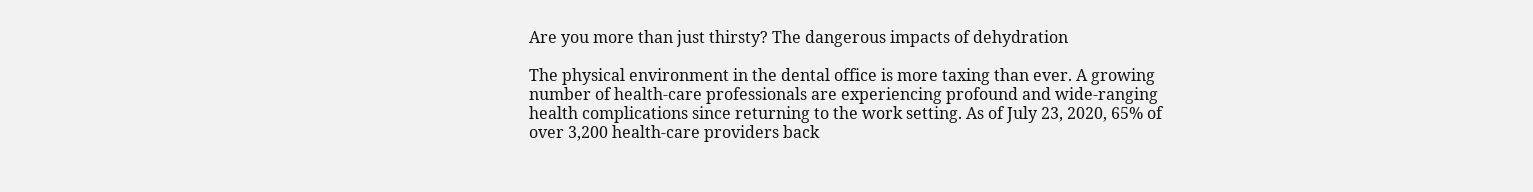Are you more than just thirsty? The dangerous impacts of dehydration

The physical environment in the dental office is more taxing than ever. A growing number of health-care professionals are experiencing profound and wide-ranging health complications since returning to the work setting. As of July 23, 2020, 65% of over 3,200 health-care providers back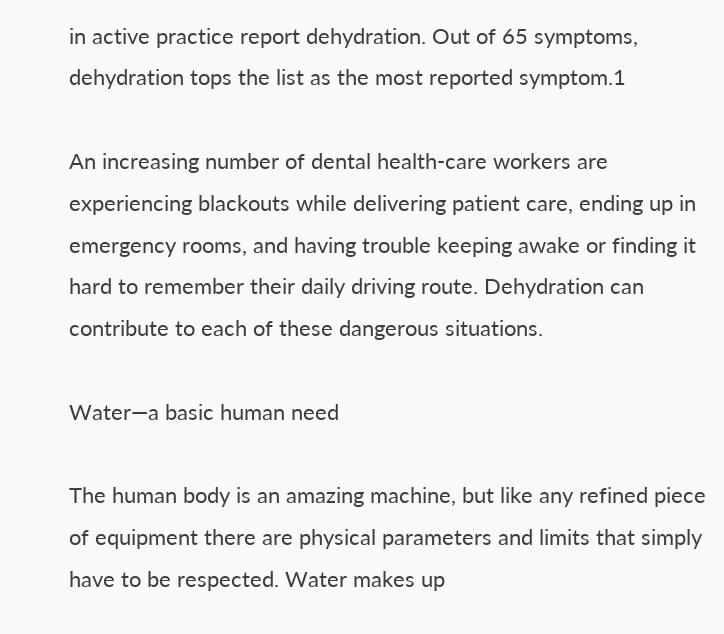in active practice report dehydration. Out of 65 symptoms, dehydration tops the list as the most reported symptom.1

An increasing number of dental health-care workers are experiencing blackouts while delivering patient care, ending up in emergency rooms, and having trouble keeping awake or finding it hard to remember their daily driving route. Dehydration can contribute to each of these dangerous situations.

Water—a basic human need

The human body is an amazing machine, but like any refined piece of equipment there are physical parameters and limits that simply have to be respected. Water makes up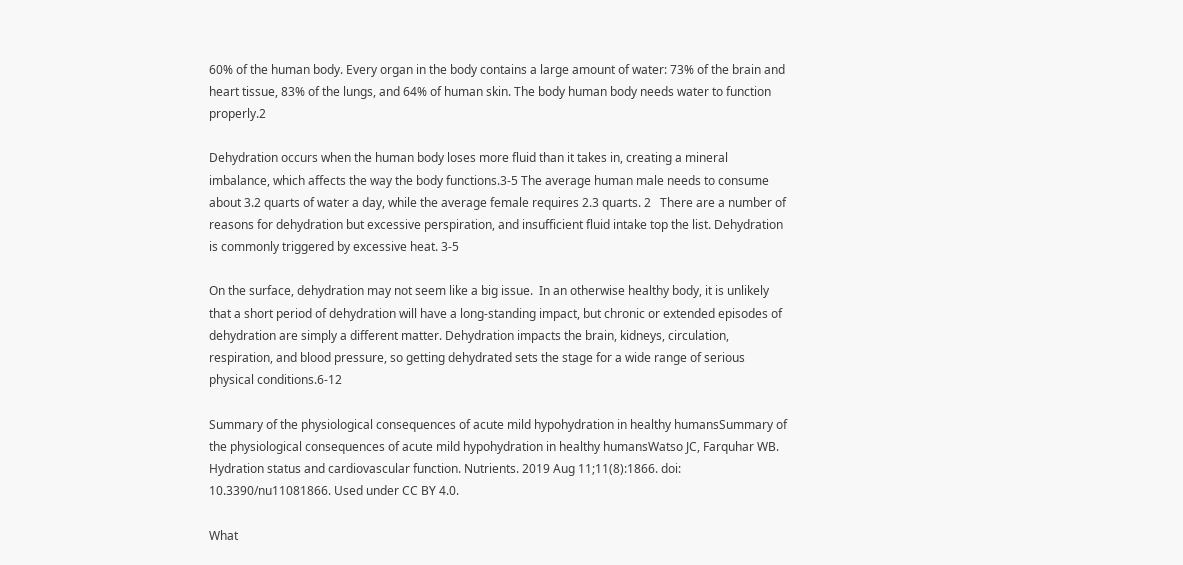60% of the human body. Every organ in the body contains a large amount of water: 73% of the brain and heart tissue, 83% of the lungs, and 64% of human skin. The body human body needs water to function properly.2

Dehydration occurs when the human body loses more fluid than it takes in, creating a mineral imbalance, which affects the way the body functions.3-5 The average human male needs to consume about 3.2 quarts of water a day, while the average female requires 2.3 quarts. 2   There are a number of reasons for dehydration but excessive perspiration, and insufficient fluid intake top the list. Dehydration is commonly triggered by excessive heat. 3-5

On the surface, dehydration may not seem like a big issue.  In an otherwise healthy body, it is unlikely that a short period of dehydration will have a long-standing impact, but chronic or extended episodes of dehydration are simply a different matter. Dehydration impacts the brain, kidneys, circulation, respiration, and blood pressure, so getting dehydrated sets the stage for a wide range of serious physical conditions.6-12

Summary of the physiological consequences of acute mild hypohydration in healthy humansSummary of the physiological consequences of acute mild hypohydration in healthy humansWatso JC, Farquhar WB. Hydration status and cardiovascular function. Nutrients. 2019 Aug 11;11(8):1866. doi: 10.3390/nu11081866. Used under CC BY 4.0.

What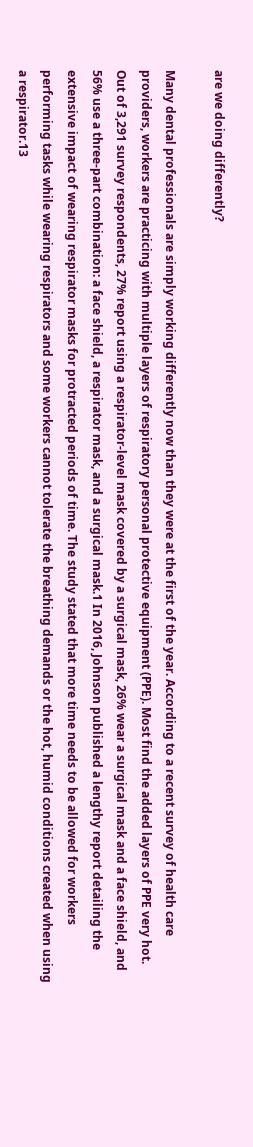are we doing differently?

Many dental professionals are simply working differently now than they were at the first of the year. According to a recent survey of health care providers, workers are practicing with multiple layers of respiratory personal protective equipment (PPE). Most find the added layers of PPE very hot. Out of 3,291 survey respondents, 27% report using a respirator-level mask covered by a surgical mask, 26% wear a surgical mask and a face shield, and 56% use a three-part combination: a face shield, a respirator mask, and a surgical mask.1 In 2016, Johnson published a lengthy report detailing the extensive impact of wearing respirator masks for protracted periods of time. The study stated that more time needs to be allowed for workers performing tasks while wearing respirators and some workers cannot tolerate the breathing demands or the hot, humid conditions created when using a respirator.13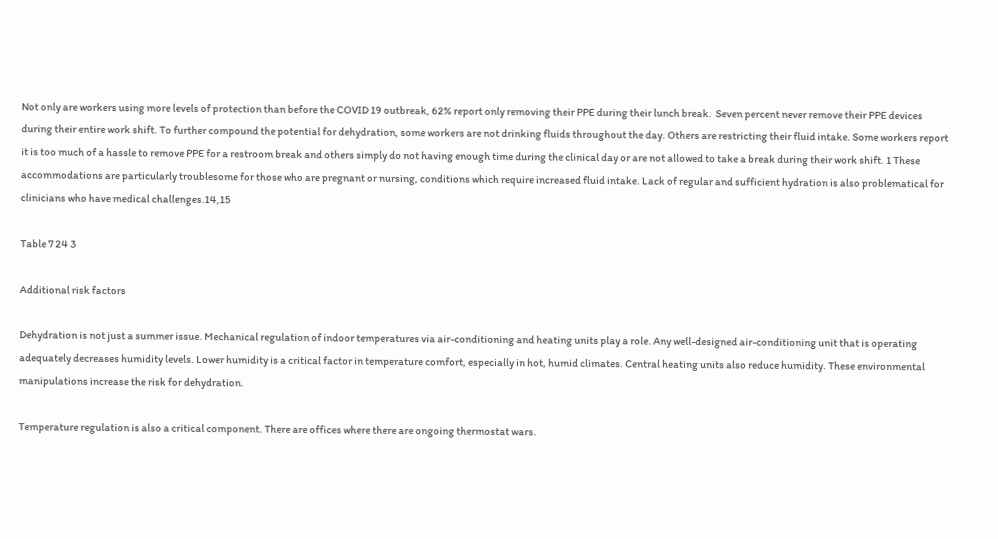Not only are workers using more levels of protection than before the COVID 19 outbreak, 62% report only removing their PPE during their lunch break.  Seven percent never remove their PPE devices during their entire work shift. To further compound the potential for dehydration, some workers are not drinking fluids throughout the day. Others are restricting their fluid intake. Some workers report it is too much of a hassle to remove PPE for a restroom break and others simply do not having enough time during the clinical day or are not allowed to take a break during their work shift. 1 These accommodations are particularly troublesome for those who are pregnant or nursing, conditions which require increased fluid intake. Lack of regular and sufficient hydration is also problematical for clinicians who have medical challenges.14,15

Table 7 24 3

Additional risk factors

Dehydration is not just a summer issue. Mechanical regulation of indoor temperatures via air-conditioning and heating units play a role. Any well-designed air-conditioning unit that is operating adequately decreases humidity levels. Lower humidity is a critical factor in temperature comfort, especially in hot, humid climates. Central heating units also reduce humidity. These environmental manipulations increase the risk for dehydration.

Temperature regulation is also a critical component. There are offices where there are ongoing thermostat wars.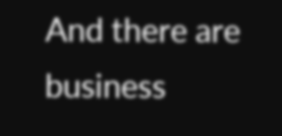And there are business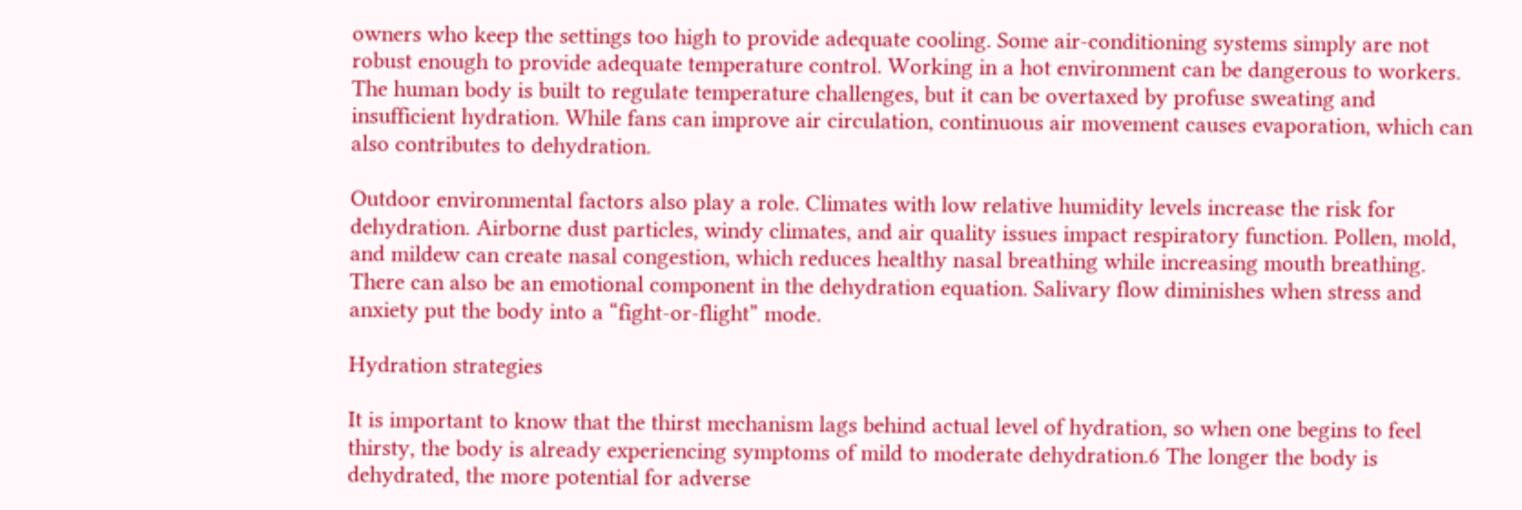owners who keep the settings too high to provide adequate cooling. Some air-conditioning systems simply are not robust enough to provide adequate temperature control. Working in a hot environment can be dangerous to workers. The human body is built to regulate temperature challenges, but it can be overtaxed by profuse sweating and insufficient hydration. While fans can improve air circulation, continuous air movement causes evaporation, which can also contributes to dehydration.

Outdoor environmental factors also play a role. Climates with low relative humidity levels increase the risk for dehydration. Airborne dust particles, windy climates, and air quality issues impact respiratory function. Pollen, mold, and mildew can create nasal congestion, which reduces healthy nasal breathing while increasing mouth breathing. There can also be an emotional component in the dehydration equation. Salivary flow diminishes when stress and anxiety put the body into a “fight-or-flight” mode.

Hydration strategies

It is important to know that the thirst mechanism lags behind actual level of hydration, so when one begins to feel thirsty, the body is already experiencing symptoms of mild to moderate dehydration.6 The longer the body is dehydrated, the more potential for adverse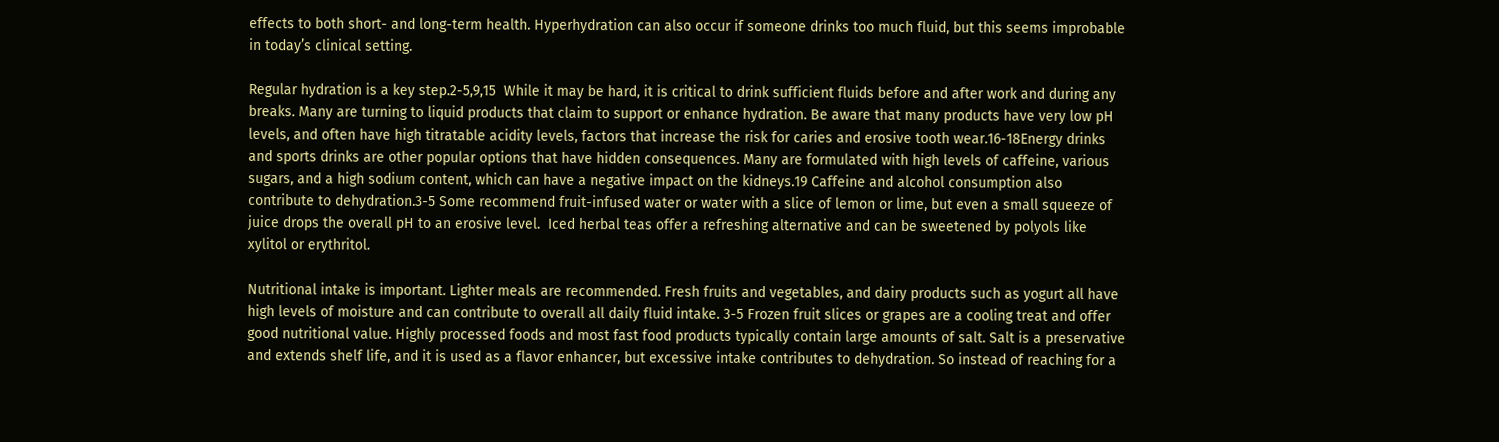effects to both short- and long-term health. Hyperhydration can also occur if someone drinks too much fluid, but this seems improbable in today’s clinical setting.

Regular hydration is a key step.2-5,9,15  While it may be hard, it is critical to drink sufficient fluids before and after work and during any breaks. Many are turning to liquid products that claim to support or enhance hydration. Be aware that many products have very low pH levels, and often have high titratable acidity levels, factors that increase the risk for caries and erosive tooth wear.16-18Energy drinks and sports drinks are other popular options that have hidden consequences. Many are formulated with high levels of caffeine, various sugars, and a high sodium content, which can have a negative impact on the kidneys.19 Caffeine and alcohol consumption also contribute to dehydration.3-5 Some recommend fruit-infused water or water with a slice of lemon or lime, but even a small squeeze of juice drops the overall pH to an erosive level.  Iced herbal teas offer a refreshing alternative and can be sweetened by polyols like xylitol or erythritol.

Nutritional intake is important. Lighter meals are recommended. Fresh fruits and vegetables, and dairy products such as yogurt all have high levels of moisture and can contribute to overall all daily fluid intake. 3-5 Frozen fruit slices or grapes are a cooling treat and offer good nutritional value. Highly processed foods and most fast food products typically contain large amounts of salt. Salt is a preservative and extends shelf life, and it is used as a flavor enhancer, but excessive intake contributes to dehydration. So instead of reaching for a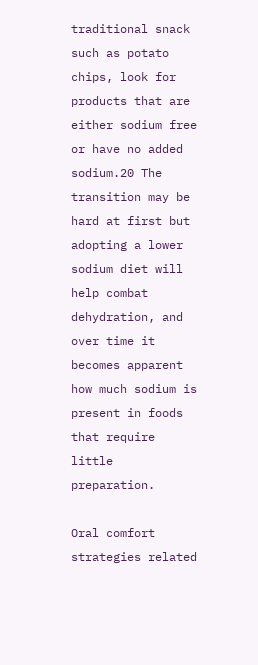traditional snack such as potato chips, look for products that are either sodium free or have no added sodium.20 The transition may be hard at first but adopting a lower sodium diet will help combat dehydration, and over time it becomes apparent how much sodium is present in foods that require little preparation.

Oral comfort strategies related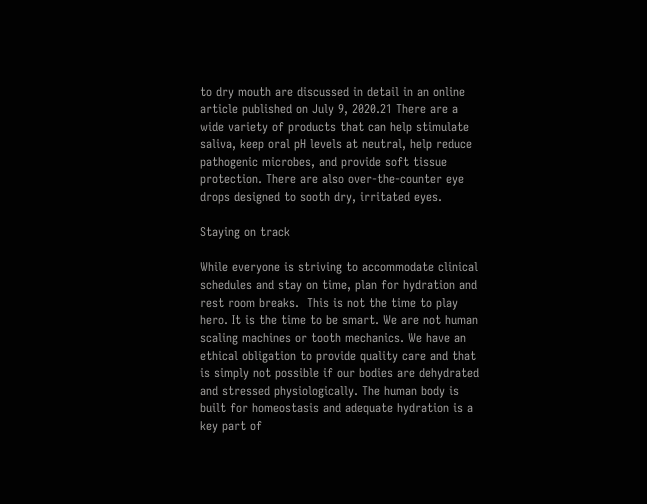to dry mouth are discussed in detail in an online article published on July 9, 2020.21 There are a wide variety of products that can help stimulate saliva, keep oral pH levels at neutral, help reduce pathogenic microbes, and provide soft tissue protection. There are also over-the-counter eye drops designed to sooth dry, irritated eyes.

Staying on track

While everyone is striving to accommodate clinical schedules and stay on time, plan for hydration and rest room breaks.  This is not the time to play hero. It is the time to be smart. We are not human scaling machines or tooth mechanics. We have an ethical obligation to provide quality care and that is simply not possible if our bodies are dehydrated and stressed physiologically. The human body is built for homeostasis and adequate hydration is a key part of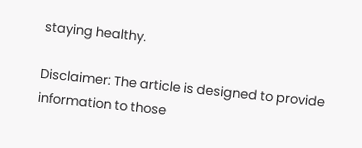staying healthy.

Disclaimer: The article is designed to provide information to those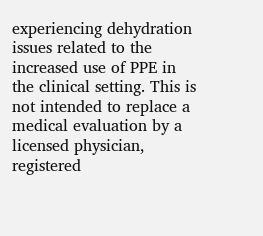experiencing dehydration issues related to the increased use of PPE in the clinical setting. This is not intended to replace a medical evaluation by a licensed physician, registered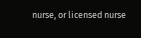nurse, or licensed nurse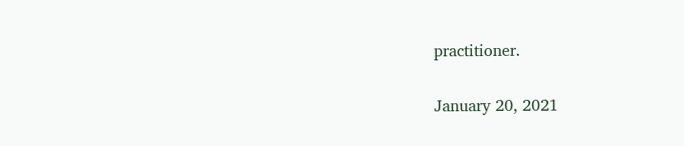practitioner.

January 20, 2021